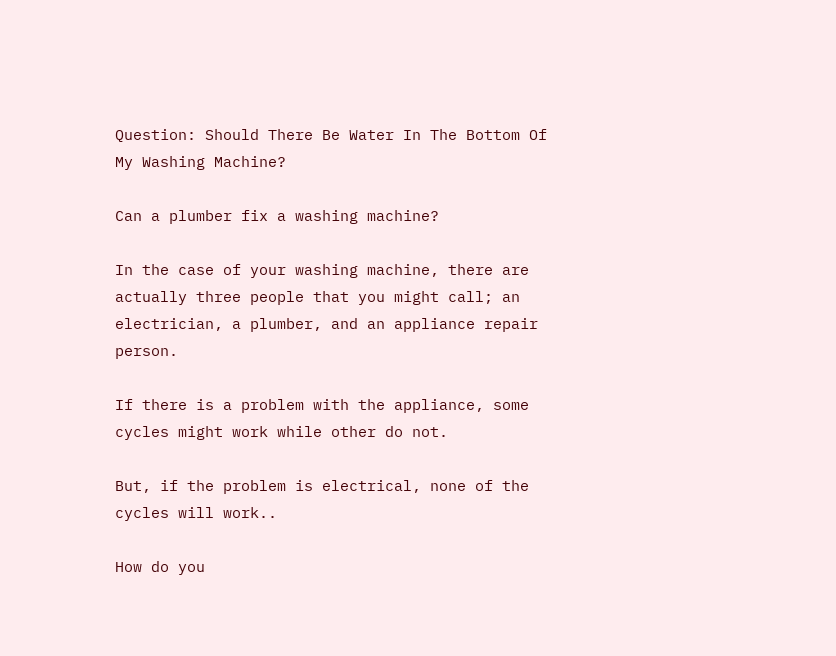Question: Should There Be Water In The Bottom Of My Washing Machine?

Can a plumber fix a washing machine?

In the case of your washing machine, there are actually three people that you might call; an electrician, a plumber, and an appliance repair person.

If there is a problem with the appliance, some cycles might work while other do not.

But, if the problem is electrical, none of the cycles will work..

How do you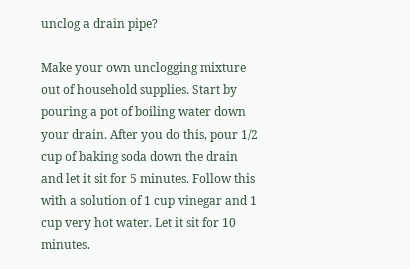unclog a drain pipe?

Make your own unclogging mixture out of household supplies. Start by pouring a pot of boiling water down your drain. After you do this, pour 1/2 cup of baking soda down the drain and let it sit for 5 minutes. Follow this with a solution of 1 cup vinegar and 1 cup very hot water. Let it sit for 10 minutes.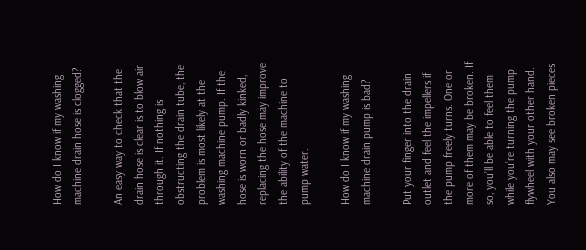How do I know if my washing machine drain hose is clogged?

An easy way to check that the drain hose is clear is to blow air through it. If nothing is obstructing the drain tube, the problem is most likely at the washing machine pump. If the hose is worn or badly kinked, replacing the hose may improve the ability of the machine to pump water.

How do I know if my washing machine drain pump is bad?

Put your finger into the drain outlet and feel the impellers if the pump freely turns. One or more of them may be broken. If so, you’ll be able to feel them while you’re turning the pump flywheel with your other hand. You also may see broken pieces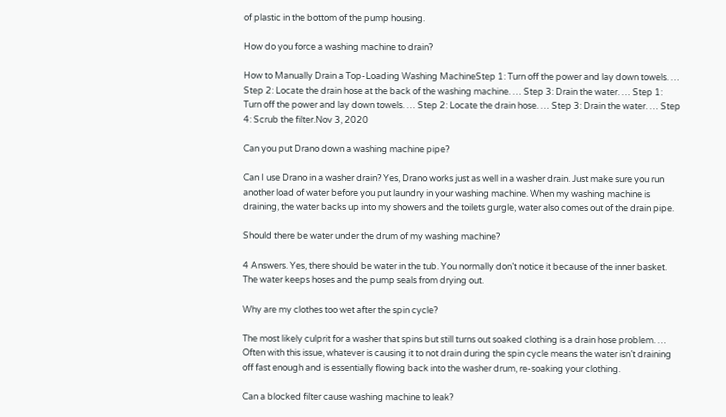of plastic in the bottom of the pump housing.

How do you force a washing machine to drain?

How to Manually Drain a Top-Loading Washing MachineStep 1: Turn off the power and lay down towels. … Step 2: Locate the drain hose at the back of the washing machine. … Step 3: Drain the water. … Step 1: Turn off the power and lay down towels. … Step 2: Locate the drain hose. … Step 3: Drain the water. … Step 4: Scrub the filter.Nov 3, 2020

Can you put Drano down a washing machine pipe?

Can I use Drano in a washer drain? Yes, Drano works just as well in a washer drain. Just make sure you run another load of water before you put laundry in your washing machine. When my washing machine is draining, the water backs up into my showers and the toilets gurgle, water also comes out of the drain pipe.

Should there be water under the drum of my washing machine?

4 Answers. Yes, there should be water in the tub. You normally don’t notice it because of the inner basket. The water keeps hoses and the pump seals from drying out.

Why are my clothes too wet after the spin cycle?

The most likely culprit for a washer that spins but still turns out soaked clothing is a drain hose problem. … Often with this issue, whatever is causing it to not drain during the spin cycle means the water isn’t draining off fast enough and is essentially flowing back into the washer drum, re-soaking your clothing.

Can a blocked filter cause washing machine to leak?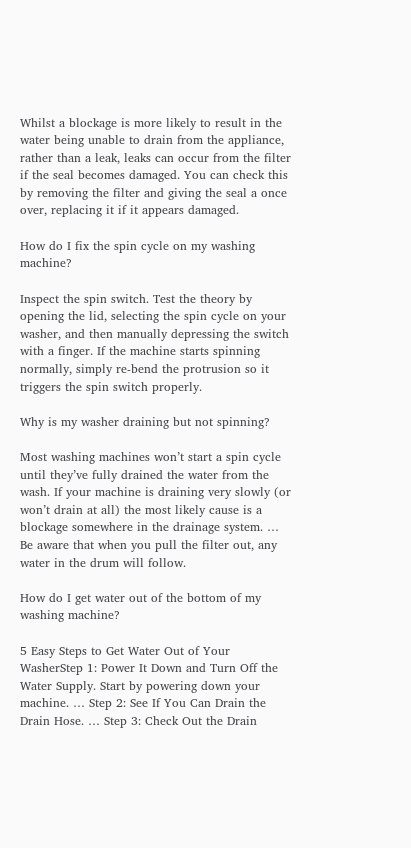Whilst a blockage is more likely to result in the water being unable to drain from the appliance, rather than a leak, leaks can occur from the filter if the seal becomes damaged. You can check this by removing the filter and giving the seal a once over, replacing it if it appears damaged.

How do I fix the spin cycle on my washing machine?

Inspect the spin switch. Test the theory by opening the lid, selecting the spin cycle on your washer, and then manually depressing the switch with a finger. If the machine starts spinning normally, simply re-bend the protrusion so it triggers the spin switch properly.

Why is my washer draining but not spinning?

Most washing machines won’t start a spin cycle until they’ve fully drained the water from the wash. If your machine is draining very slowly (or won’t drain at all) the most likely cause is a blockage somewhere in the drainage system. … Be aware that when you pull the filter out, any water in the drum will follow.

How do I get water out of the bottom of my washing machine?

5 Easy Steps to Get Water Out of Your WasherStep 1: Power It Down and Turn Off the Water Supply. Start by powering down your machine. … Step 2: See If You Can Drain the Drain Hose. … Step 3: Check Out the Drain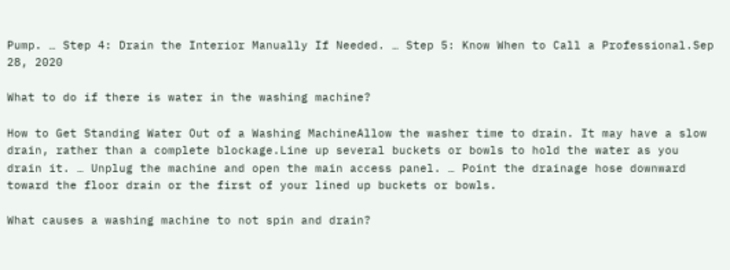Pump. … Step 4: Drain the Interior Manually If Needed. … Step 5: Know When to Call a Professional.Sep 28, 2020

What to do if there is water in the washing machine?

How to Get Standing Water Out of a Washing MachineAllow the washer time to drain. It may have a slow drain, rather than a complete blockage.Line up several buckets or bowls to hold the water as you drain it. … Unplug the machine and open the main access panel. … Point the drainage hose downward toward the floor drain or the first of your lined up buckets or bowls.

What causes a washing machine to not spin and drain?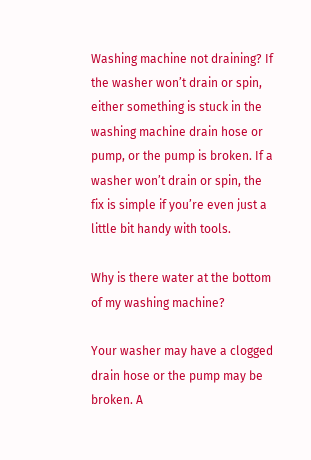Washing machine not draining? If the washer won’t drain or spin, either something is stuck in the washing machine drain hose or pump, or the pump is broken. If a washer won’t drain or spin, the fix is simple if you’re even just a little bit handy with tools.

Why is there water at the bottom of my washing machine?

Your washer may have a clogged drain hose or the pump may be broken. A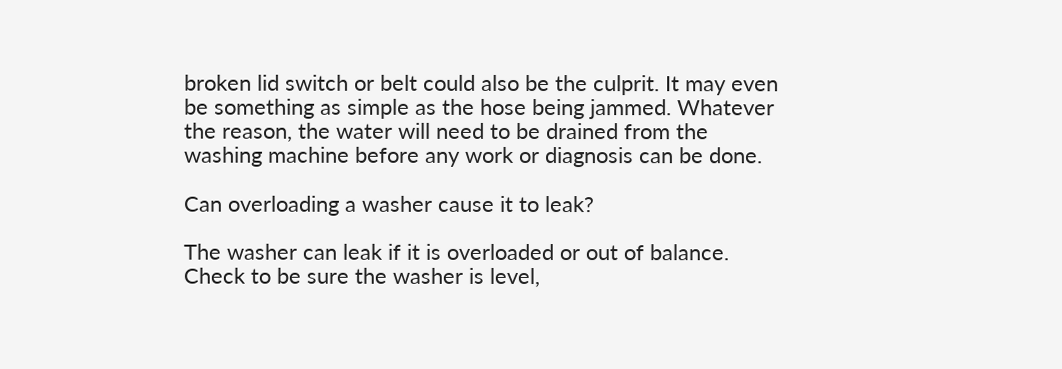broken lid switch or belt could also be the culprit. It may even be something as simple as the hose being jammed. Whatever the reason, the water will need to be drained from the washing machine before any work or diagnosis can be done.

Can overloading a washer cause it to leak?

The washer can leak if it is overloaded or out of balance. Check to be sure the washer is level,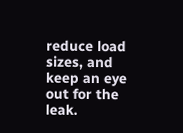reduce load sizes, and keep an eye out for the leak.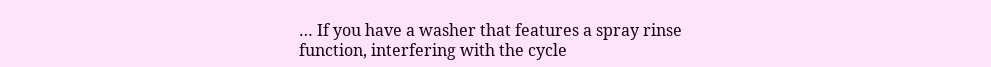… If you have a washer that features a spray rinse function, interfering with the cycle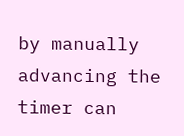by manually advancing the timer can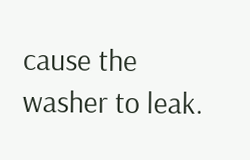cause the washer to leak.